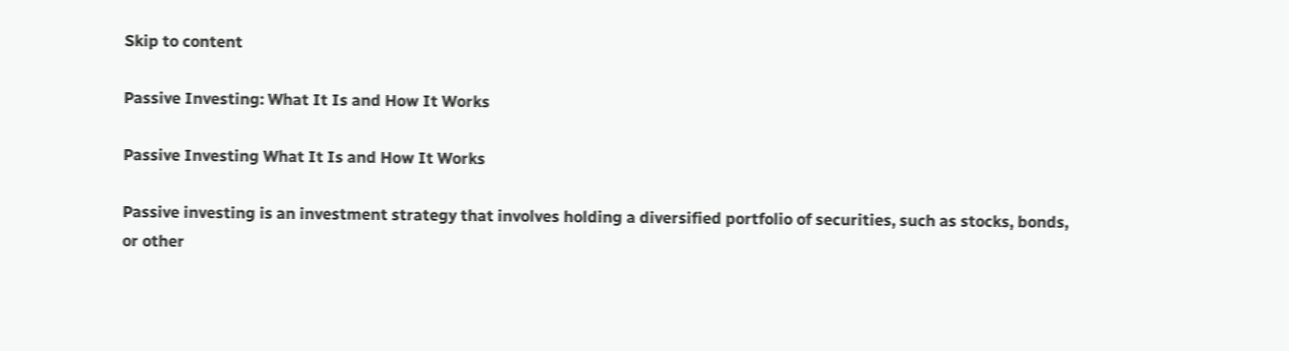Skip to content

Passive Investing: What It Is and How It Works

Passive Investing What It Is and How It Works

Passive investing is an investment strategy that involves holding a diversified portfolio of securities, such as stocks, bonds, or other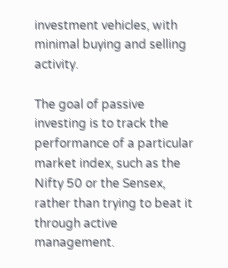investment vehicles, with minimal buying and selling activity.

The goal of passive investing is to track the performance of a particular market index, such as the Nifty 50 or the Sensex, rather than trying to beat it through active management.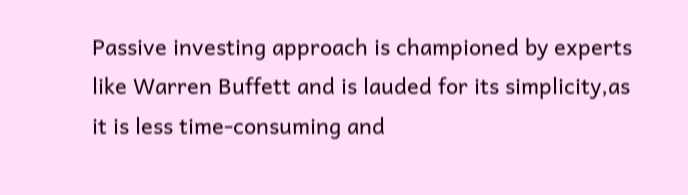Passive investing approach is championed by experts like Warren Buffett and is lauded for its simplicity,as it is less time-consuming and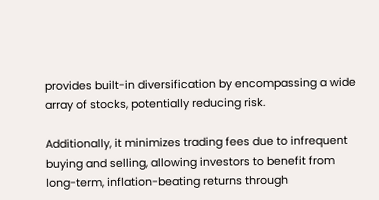provides built-in diversification by encompassing a wide array of stocks, potentially reducing risk.

Additionally, it minimizes trading fees due to infrequent buying and selling, allowing investors to benefit from long-term, inflation-beating returns through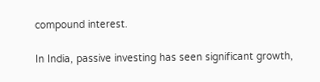compound interest.

In India, passive investing has seen significant growth,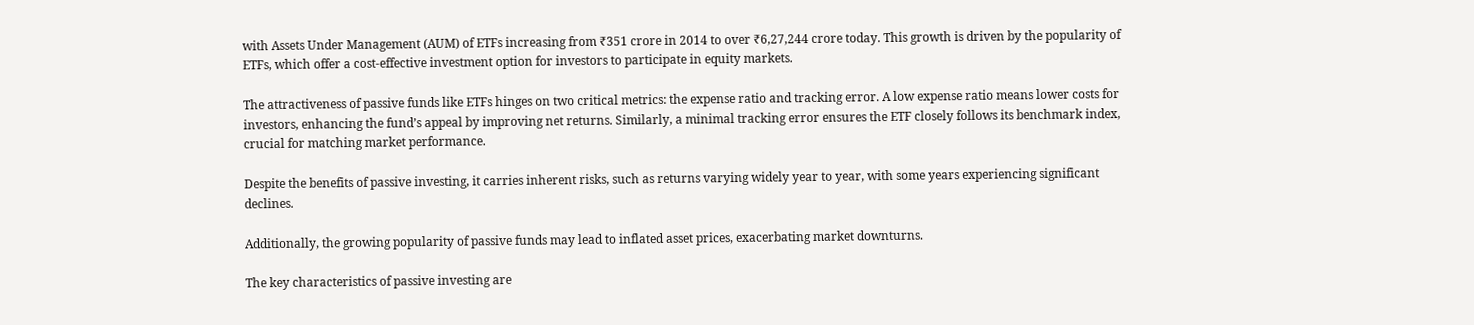with Assets Under Management (AUM) of ETFs increasing from ₹351 crore in 2014 to over ₹6,27,244 crore today. This growth is driven by the popularity of ETFs, which offer a cost-effective investment option for investors to participate in equity markets.

The attractiveness of passive funds like ETFs hinges on two critical metrics: the expense ratio and tracking error. A low expense ratio means lower costs for investors, enhancing the fund’s appeal by improving net returns. Similarly, a minimal tracking error ensures the ETF closely follows its benchmark index, crucial for matching market performance.

Despite the benefits of passive investing, it carries inherent risks, such as returns varying widely year to year, with some years experiencing significant declines.

Additionally, the growing popularity of passive funds may lead to inflated asset prices, exacerbating market downturns.

The key characteristics of passive investing are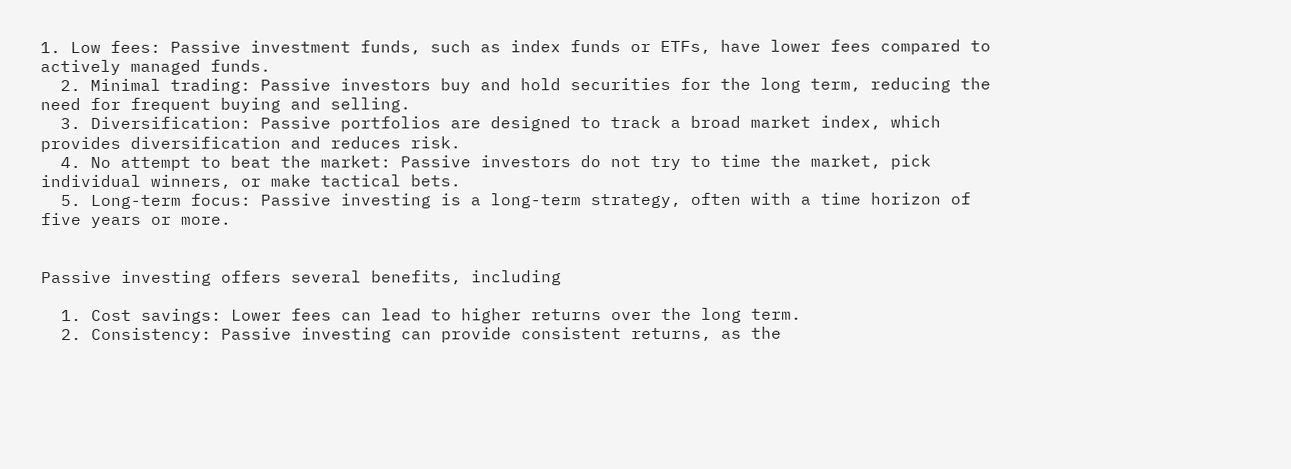1. Low fees: Passive investment funds, such as index funds or ETFs, have lower fees compared to actively managed funds.
  2. Minimal trading: Passive investors buy and hold securities for the long term, reducing the need for frequent buying and selling.
  3. Diversification: Passive portfolios are designed to track a broad market index, which provides diversification and reduces risk.
  4. No attempt to beat the market: Passive investors do not try to time the market, pick individual winners, or make tactical bets.
  5. Long-term focus: Passive investing is a long-term strategy, often with a time horizon of five years or more.


Passive investing offers several benefits, including

  1. Cost savings: Lower fees can lead to higher returns over the long term.
  2. Consistency: Passive investing can provide consistent returns, as the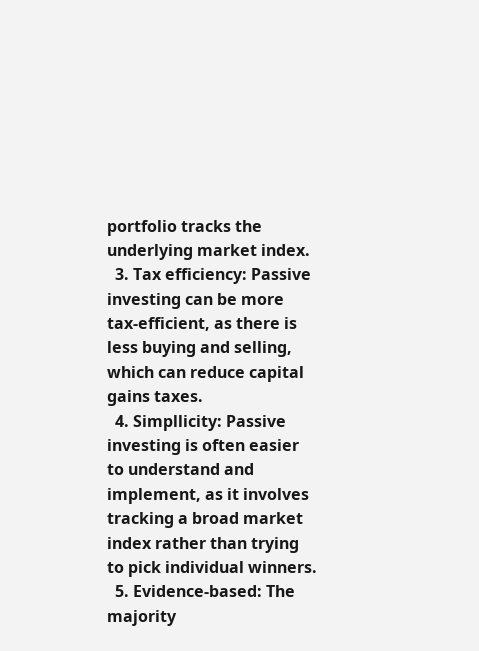portfolio tracks the underlying market index.
  3. Tax efficiency: Passive investing can be more tax-efficient, as there is less buying and selling, which can reduce capital gains taxes.
  4. Simpllicity: Passive investing is often easier to understand and implement, as it involves tracking a broad market index rather than trying to pick individual winners.
  5. Evidence-based: The majority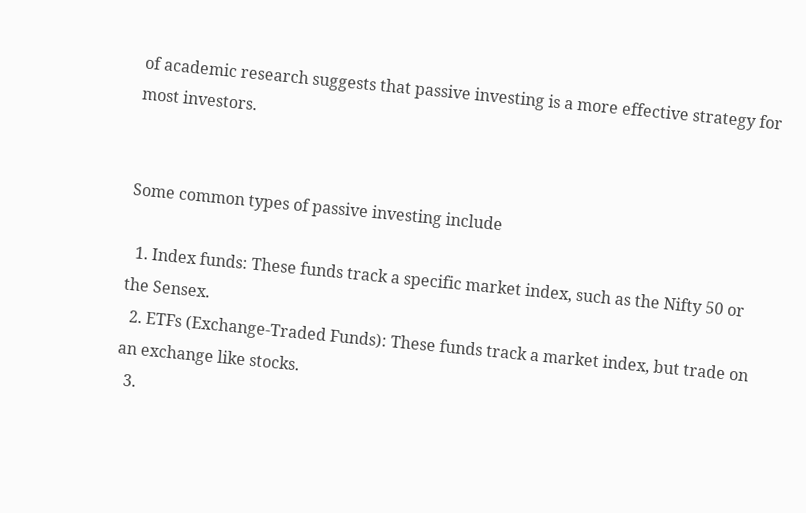of academic research suggests that passive investing is a more effective strategy for most investors.


Some common types of passive investing include

  1. Index funds: These funds track a specific market index, such as the Nifty 50 or the Sensex.
  2. ETFs (Exchange-Traded Funds): These funds track a market index, but trade on an exchange like stocks.
  3.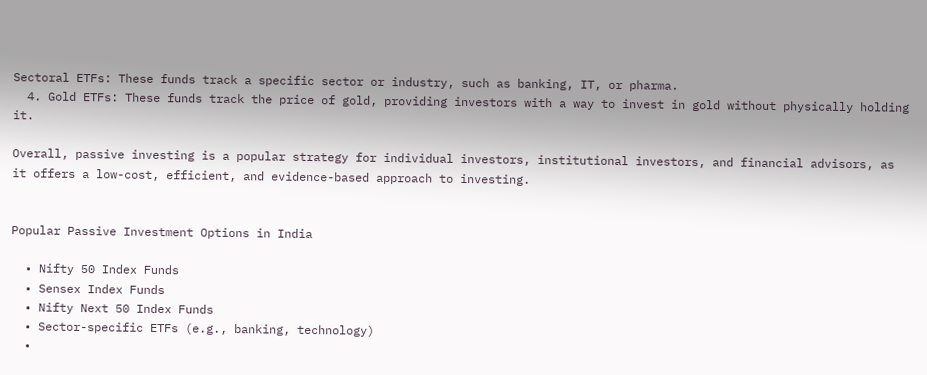Sectoral ETFs: These funds track a specific sector or industry, such as banking, IT, or pharma.
  4. Gold ETFs: These funds track the price of gold, providing investors with a way to invest in gold without physically holding it.

Overall, passive investing is a popular strategy for individual investors, institutional investors, and financial advisors, as it offers a low-cost, efficient, and evidence-based approach to investing.


Popular Passive Investment Options in India

  • Nifty 50 Index Funds
  • Sensex Index Funds
  • Nifty Next 50 Index Funds
  • Sector-specific ETFs (e.g., banking, technology)
  •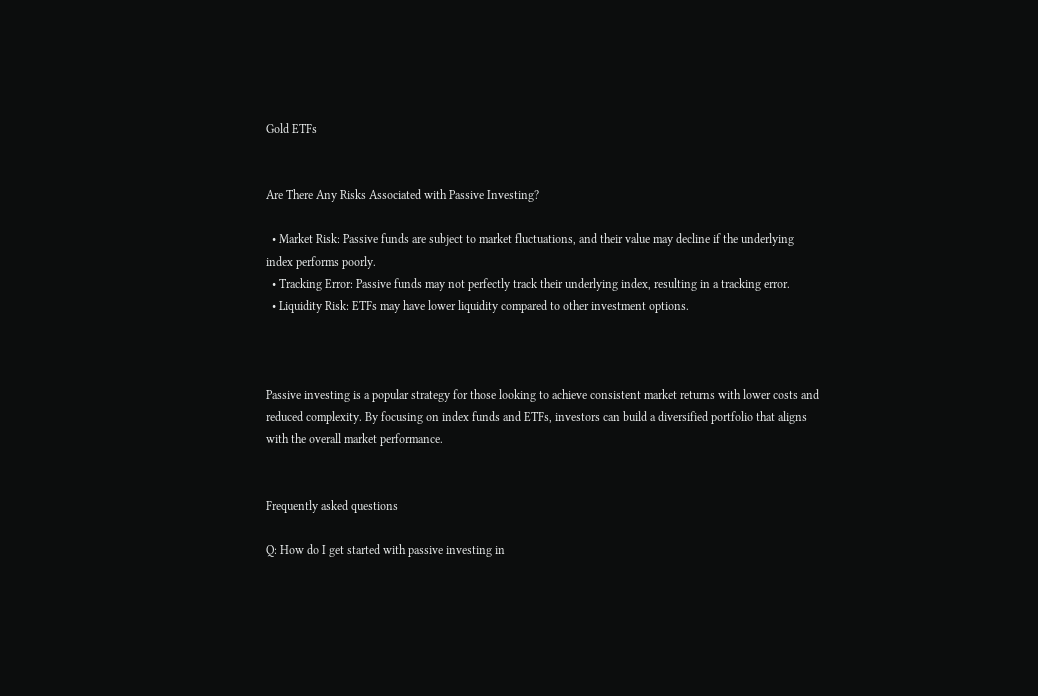Gold ETFs


Are There Any Risks Associated with Passive Investing?

  • Market Risk: Passive funds are subject to market fluctuations, and their value may decline if the underlying index performs poorly.
  • Tracking Error: Passive funds may not perfectly track their underlying index, resulting in a tracking error.
  • Liquidity Risk: ETFs may have lower liquidity compared to other investment options.



Passive investing is a popular strategy for those looking to achieve consistent market returns with lower costs and reduced complexity. By focusing on index funds and ETFs, investors can build a diversified portfolio that aligns with the overall market performance.


Frequently asked questions

Q: How do I get started with passive investing in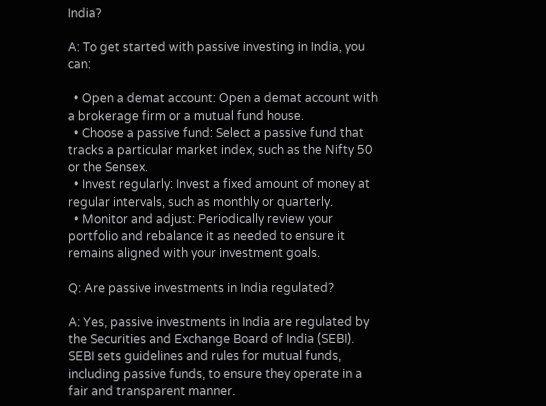India?

A: To get started with passive investing in India, you can:

  • Open a demat account: Open a demat account with a brokerage firm or a mutual fund house.
  • Choose a passive fund: Select a passive fund that tracks a particular market index, such as the Nifty 50 or the Sensex.
  • Invest regularly: Invest a fixed amount of money at regular intervals, such as monthly or quarterly.
  • Monitor and adjust: Periodically review your portfolio and rebalance it as needed to ensure it remains aligned with your investment goals.

Q: Are passive investments in India regulated?

A: Yes, passive investments in India are regulated by the Securities and Exchange Board of India (SEBI). SEBI sets guidelines and rules for mutual funds, including passive funds, to ensure they operate in a fair and transparent manner.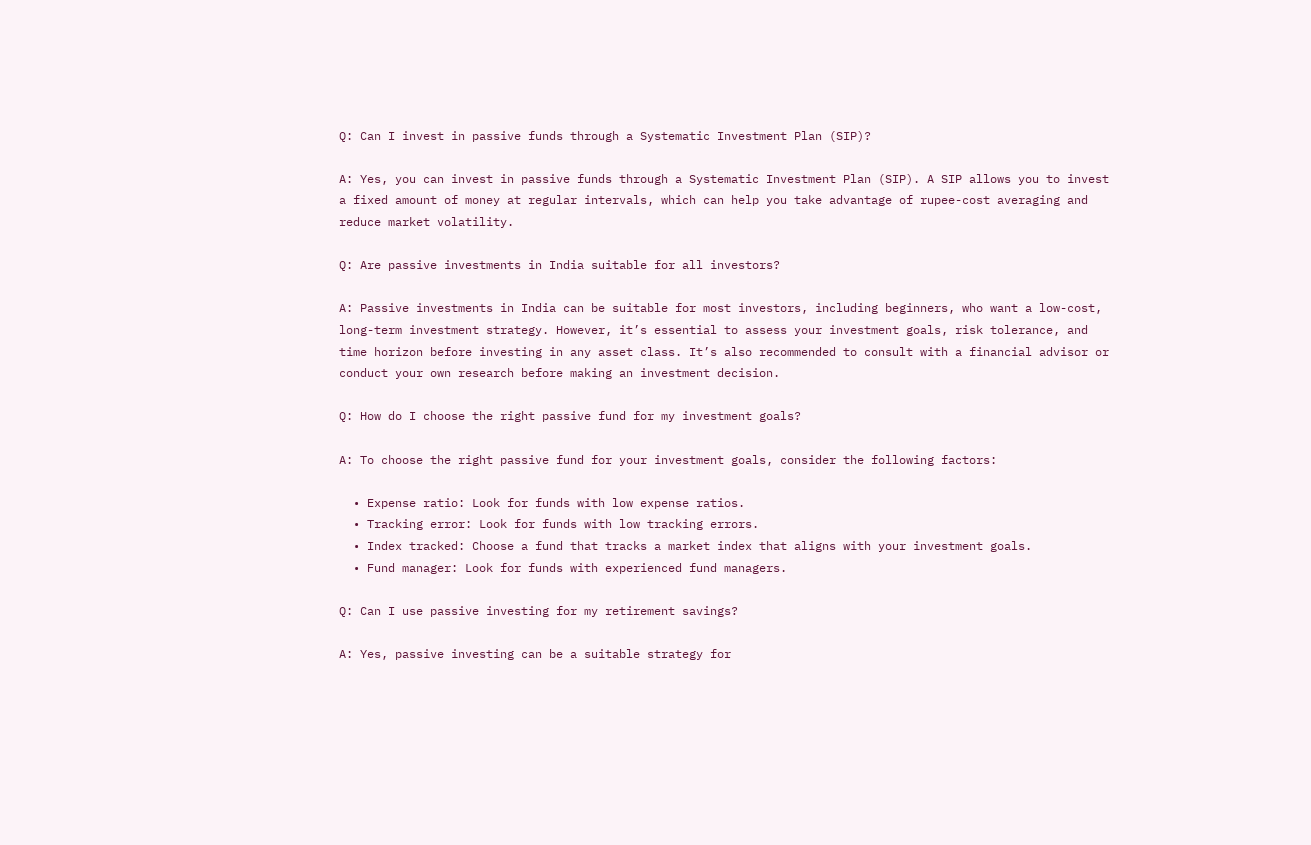Q: Can I invest in passive funds through a Systematic Investment Plan (SIP)?

A: Yes, you can invest in passive funds through a Systematic Investment Plan (SIP). A SIP allows you to invest a fixed amount of money at regular intervals, which can help you take advantage of rupee-cost averaging and reduce market volatility.

Q: Are passive investments in India suitable for all investors?

A: Passive investments in India can be suitable for most investors, including beginners, who want a low-cost, long-term investment strategy. However, it’s essential to assess your investment goals, risk tolerance, and time horizon before investing in any asset class. It’s also recommended to consult with a financial advisor or conduct your own research before making an investment decision.

Q: How do I choose the right passive fund for my investment goals?

A: To choose the right passive fund for your investment goals, consider the following factors:

  • Expense ratio: Look for funds with low expense ratios.
  • Tracking error: Look for funds with low tracking errors.
  • Index tracked: Choose a fund that tracks a market index that aligns with your investment goals.
  • Fund manager: Look for funds with experienced fund managers.

Q: Can I use passive investing for my retirement savings?

A: Yes, passive investing can be a suitable strategy for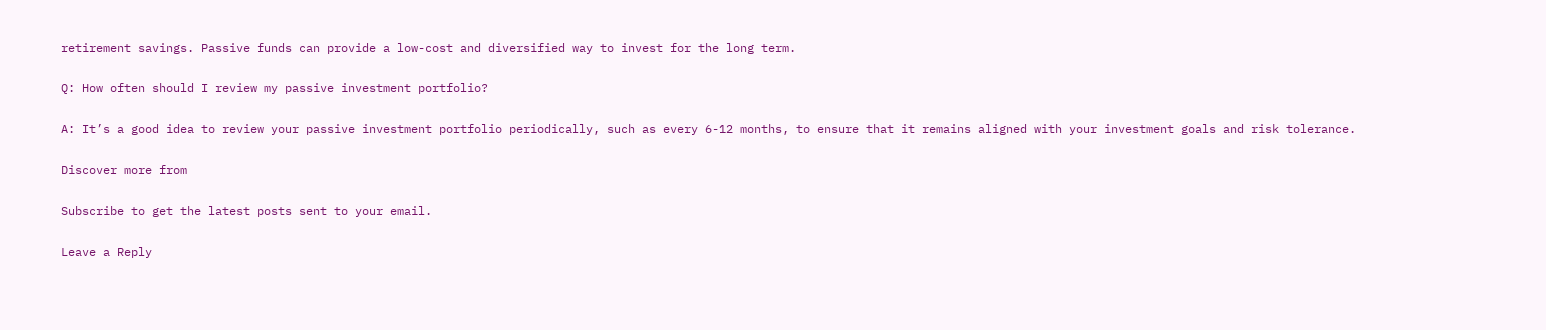retirement savings. Passive funds can provide a low-cost and diversified way to invest for the long term.

Q: How often should I review my passive investment portfolio?

A: It’s a good idea to review your passive investment portfolio periodically, such as every 6-12 months, to ensure that it remains aligned with your investment goals and risk tolerance.

Discover more from

Subscribe to get the latest posts sent to your email.

Leave a Reply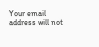Your email address will not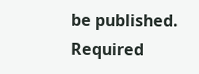be published. Required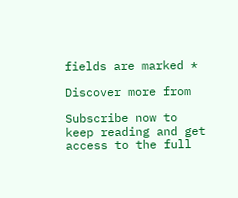fields are marked *

Discover more from

Subscribe now to keep reading and get access to the full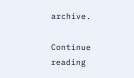archive.

Continue reading